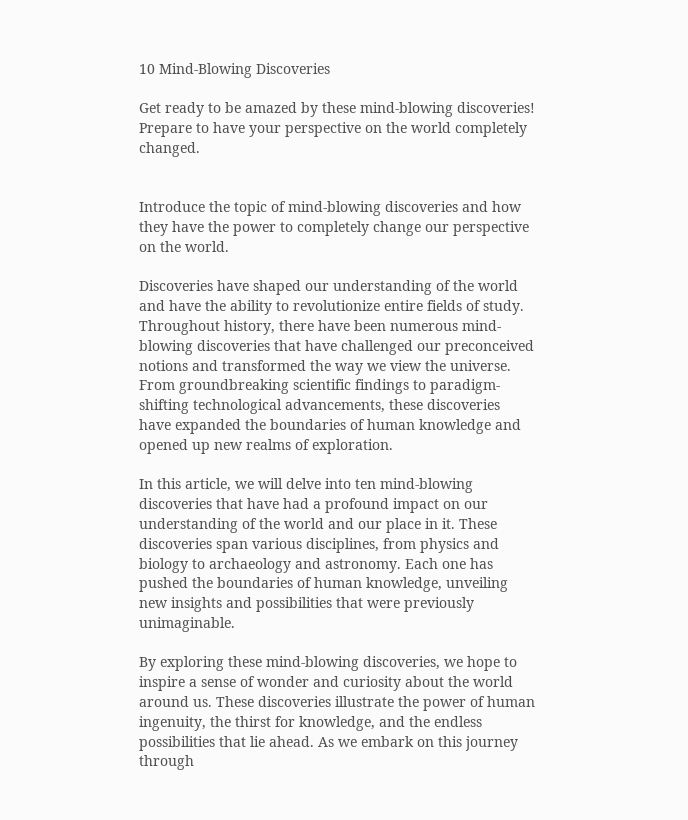10 Mind-Blowing Discoveries

Get ready to be amazed by these mind-blowing discoveries! Prepare to have your perspective on the world completely changed.


Introduce the topic of mind-blowing discoveries and how they have the power to completely change our perspective on the world.

Discoveries have shaped our understanding of the world and have the ability to revolutionize entire fields of study. Throughout history, there have been numerous mind-blowing discoveries that have challenged our preconceived notions and transformed the way we view the universe. From groundbreaking scientific findings to paradigm-shifting technological advancements, these discoveries have expanded the boundaries of human knowledge and opened up new realms of exploration.

In this article, we will delve into ten mind-blowing discoveries that have had a profound impact on our understanding of the world and our place in it. These discoveries span various disciplines, from physics and biology to archaeology and astronomy. Each one has pushed the boundaries of human knowledge, unveiling new insights and possibilities that were previously unimaginable.

By exploring these mind-blowing discoveries, we hope to inspire a sense of wonder and curiosity about the world around us. These discoveries illustrate the power of human ingenuity, the thirst for knowledge, and the endless possibilities that lie ahead. As we embark on this journey through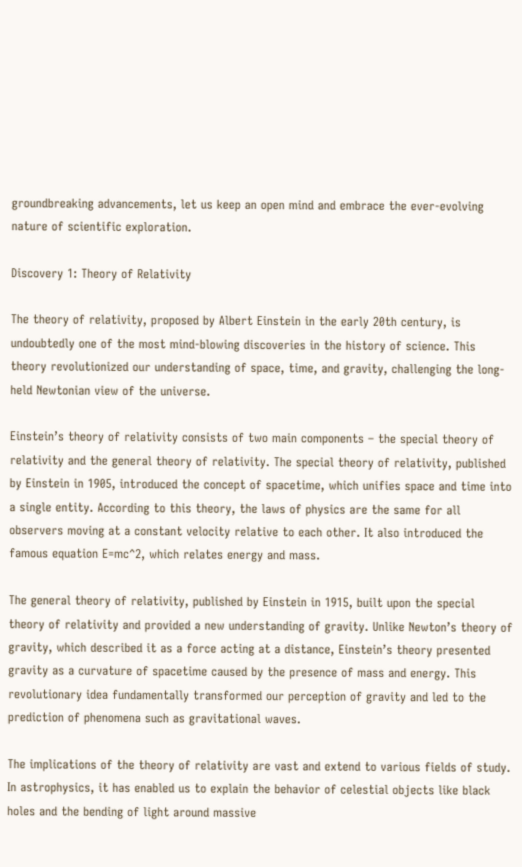groundbreaking advancements, let us keep an open mind and embrace the ever-evolving nature of scientific exploration.

Discovery 1: Theory of Relativity

The theory of relativity, proposed by Albert Einstein in the early 20th century, is undoubtedly one of the most mind-blowing discoveries in the history of science. This theory revolutionized our understanding of space, time, and gravity, challenging the long-held Newtonian view of the universe.

Einstein’s theory of relativity consists of two main components – the special theory of relativity and the general theory of relativity. The special theory of relativity, published by Einstein in 1905, introduced the concept of spacetime, which unifies space and time into a single entity. According to this theory, the laws of physics are the same for all observers moving at a constant velocity relative to each other. It also introduced the famous equation E=mc^2, which relates energy and mass.

The general theory of relativity, published by Einstein in 1915, built upon the special theory of relativity and provided a new understanding of gravity. Unlike Newton’s theory of gravity, which described it as a force acting at a distance, Einstein’s theory presented gravity as a curvature of spacetime caused by the presence of mass and energy. This revolutionary idea fundamentally transformed our perception of gravity and led to the prediction of phenomena such as gravitational waves.

The implications of the theory of relativity are vast and extend to various fields of study. In astrophysics, it has enabled us to explain the behavior of celestial objects like black holes and the bending of light around massive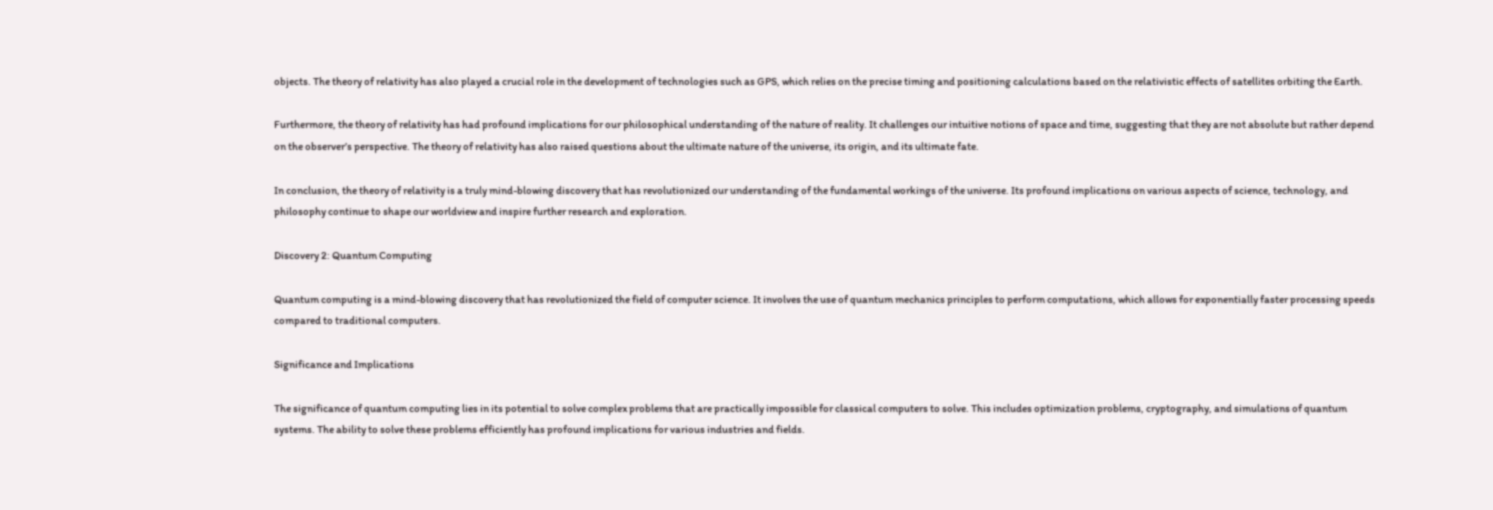objects. The theory of relativity has also played a crucial role in the development of technologies such as GPS, which relies on the precise timing and positioning calculations based on the relativistic effects of satellites orbiting the Earth.

Furthermore, the theory of relativity has had profound implications for our philosophical understanding of the nature of reality. It challenges our intuitive notions of space and time, suggesting that they are not absolute but rather depend on the observer’s perspective. The theory of relativity has also raised questions about the ultimate nature of the universe, its origin, and its ultimate fate.

In conclusion, the theory of relativity is a truly mind-blowing discovery that has revolutionized our understanding of the fundamental workings of the universe. Its profound implications on various aspects of science, technology, and philosophy continue to shape our worldview and inspire further research and exploration.

Discovery 2: Quantum Computing

Quantum computing is a mind-blowing discovery that has revolutionized the field of computer science. It involves the use of quantum mechanics principles to perform computations, which allows for exponentially faster processing speeds compared to traditional computers.

Significance and Implications

The significance of quantum computing lies in its potential to solve complex problems that are practically impossible for classical computers to solve. This includes optimization problems, cryptography, and simulations of quantum systems. The ability to solve these problems efficiently has profound implications for various industries and fields.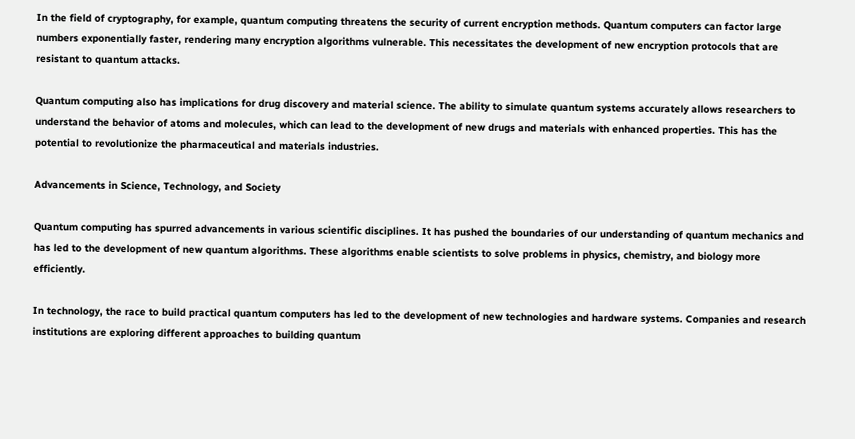In the field of cryptography, for example, quantum computing threatens the security of current encryption methods. Quantum computers can factor large numbers exponentially faster, rendering many encryption algorithms vulnerable. This necessitates the development of new encryption protocols that are resistant to quantum attacks.

Quantum computing also has implications for drug discovery and material science. The ability to simulate quantum systems accurately allows researchers to understand the behavior of atoms and molecules, which can lead to the development of new drugs and materials with enhanced properties. This has the potential to revolutionize the pharmaceutical and materials industries.

Advancements in Science, Technology, and Society

Quantum computing has spurred advancements in various scientific disciplines. It has pushed the boundaries of our understanding of quantum mechanics and has led to the development of new quantum algorithms. These algorithms enable scientists to solve problems in physics, chemistry, and biology more efficiently.

In technology, the race to build practical quantum computers has led to the development of new technologies and hardware systems. Companies and research institutions are exploring different approaches to building quantum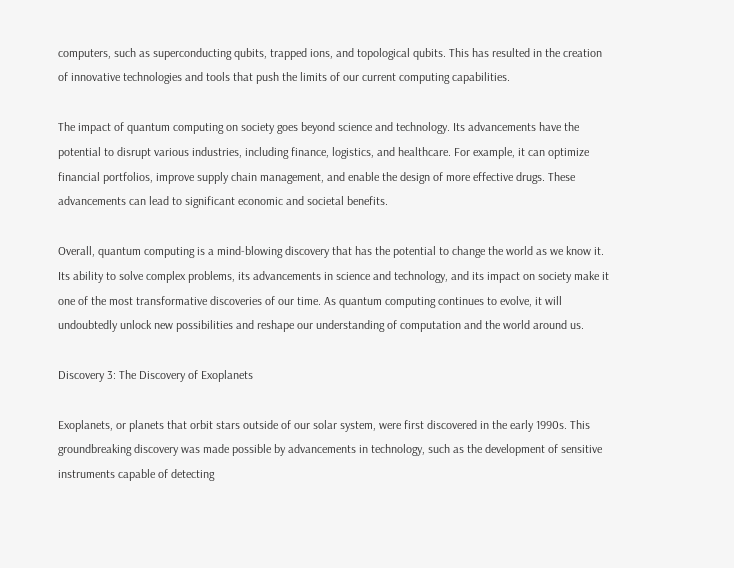computers, such as superconducting qubits, trapped ions, and topological qubits. This has resulted in the creation of innovative technologies and tools that push the limits of our current computing capabilities.

The impact of quantum computing on society goes beyond science and technology. Its advancements have the potential to disrupt various industries, including finance, logistics, and healthcare. For example, it can optimize financial portfolios, improve supply chain management, and enable the design of more effective drugs. These advancements can lead to significant economic and societal benefits.

Overall, quantum computing is a mind-blowing discovery that has the potential to change the world as we know it. Its ability to solve complex problems, its advancements in science and technology, and its impact on society make it one of the most transformative discoveries of our time. As quantum computing continues to evolve, it will undoubtedly unlock new possibilities and reshape our understanding of computation and the world around us.

Discovery 3: The Discovery of Exoplanets

Exoplanets, or planets that orbit stars outside of our solar system, were first discovered in the early 1990s. This groundbreaking discovery was made possible by advancements in technology, such as the development of sensitive instruments capable of detecting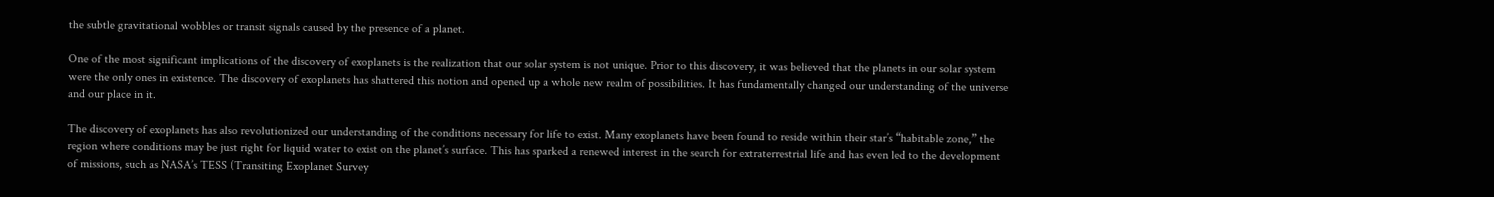the subtle gravitational wobbles or transit signals caused by the presence of a planet.

One of the most significant implications of the discovery of exoplanets is the realization that our solar system is not unique. Prior to this discovery, it was believed that the planets in our solar system were the only ones in existence. The discovery of exoplanets has shattered this notion and opened up a whole new realm of possibilities. It has fundamentally changed our understanding of the universe and our place in it.

The discovery of exoplanets has also revolutionized our understanding of the conditions necessary for life to exist. Many exoplanets have been found to reside within their star’s “habitable zone,” the region where conditions may be just right for liquid water to exist on the planet’s surface. This has sparked a renewed interest in the search for extraterrestrial life and has even led to the development of missions, such as NASA’s TESS (Transiting Exoplanet Survey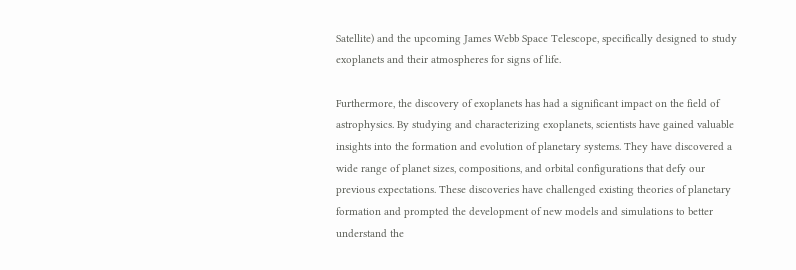Satellite) and the upcoming James Webb Space Telescope, specifically designed to study exoplanets and their atmospheres for signs of life.

Furthermore, the discovery of exoplanets has had a significant impact on the field of astrophysics. By studying and characterizing exoplanets, scientists have gained valuable insights into the formation and evolution of planetary systems. They have discovered a wide range of planet sizes, compositions, and orbital configurations that defy our previous expectations. These discoveries have challenged existing theories of planetary formation and prompted the development of new models and simulations to better understand the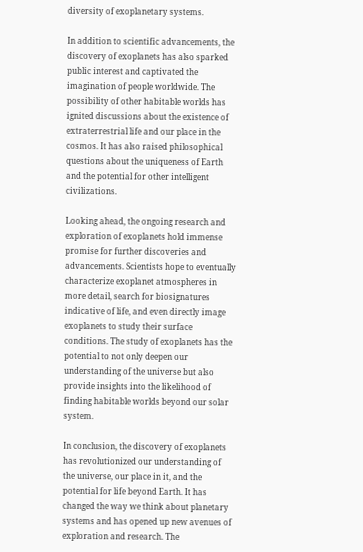diversity of exoplanetary systems.

In addition to scientific advancements, the discovery of exoplanets has also sparked public interest and captivated the imagination of people worldwide. The possibility of other habitable worlds has ignited discussions about the existence of extraterrestrial life and our place in the cosmos. It has also raised philosophical questions about the uniqueness of Earth and the potential for other intelligent civilizations.

Looking ahead, the ongoing research and exploration of exoplanets hold immense promise for further discoveries and advancements. Scientists hope to eventually characterize exoplanet atmospheres in more detail, search for biosignatures indicative of life, and even directly image exoplanets to study their surface conditions. The study of exoplanets has the potential to not only deepen our understanding of the universe but also provide insights into the likelihood of finding habitable worlds beyond our solar system.

In conclusion, the discovery of exoplanets has revolutionized our understanding of the universe, our place in it, and the potential for life beyond Earth. It has changed the way we think about planetary systems and has opened up new avenues of exploration and research. The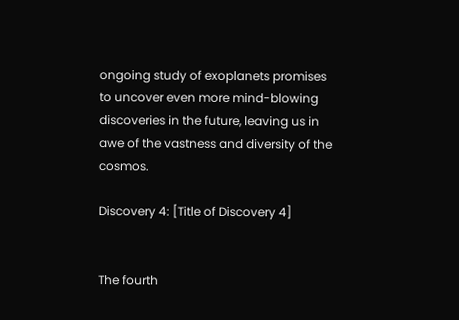ongoing study of exoplanets promises to uncover even more mind-blowing discoveries in the future, leaving us in awe of the vastness and diversity of the cosmos.

Discovery 4: [Title of Discovery 4]


The fourth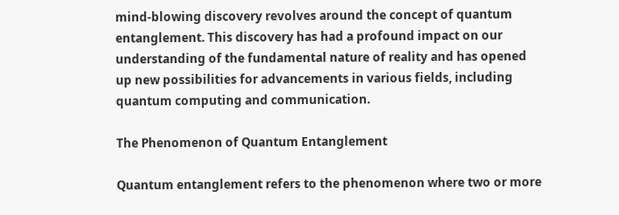mind-blowing discovery revolves around the concept of quantum entanglement. This discovery has had a profound impact on our understanding of the fundamental nature of reality and has opened up new possibilities for advancements in various fields, including quantum computing and communication.

The Phenomenon of Quantum Entanglement

Quantum entanglement refers to the phenomenon where two or more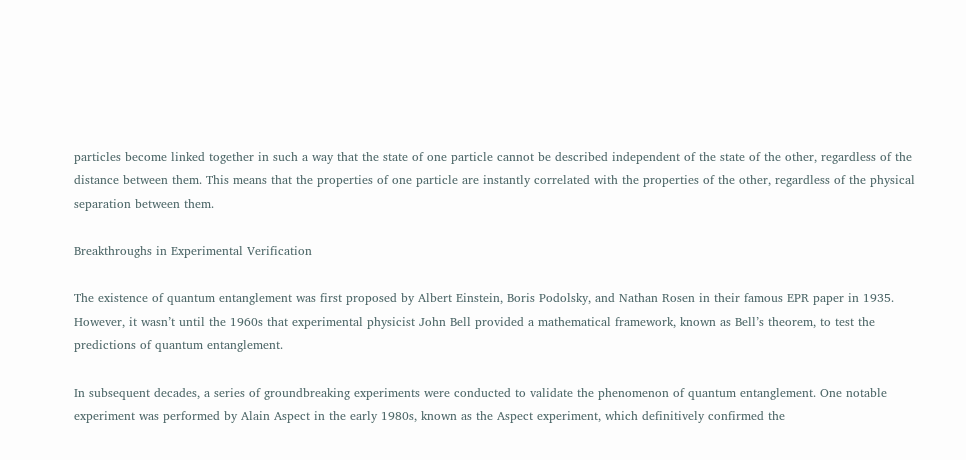particles become linked together in such a way that the state of one particle cannot be described independent of the state of the other, regardless of the distance between them. This means that the properties of one particle are instantly correlated with the properties of the other, regardless of the physical separation between them.

Breakthroughs in Experimental Verification

The existence of quantum entanglement was first proposed by Albert Einstein, Boris Podolsky, and Nathan Rosen in their famous EPR paper in 1935. However, it wasn’t until the 1960s that experimental physicist John Bell provided a mathematical framework, known as Bell’s theorem, to test the predictions of quantum entanglement.

In subsequent decades, a series of groundbreaking experiments were conducted to validate the phenomenon of quantum entanglement. One notable experiment was performed by Alain Aspect in the early 1980s, known as the Aspect experiment, which definitively confirmed the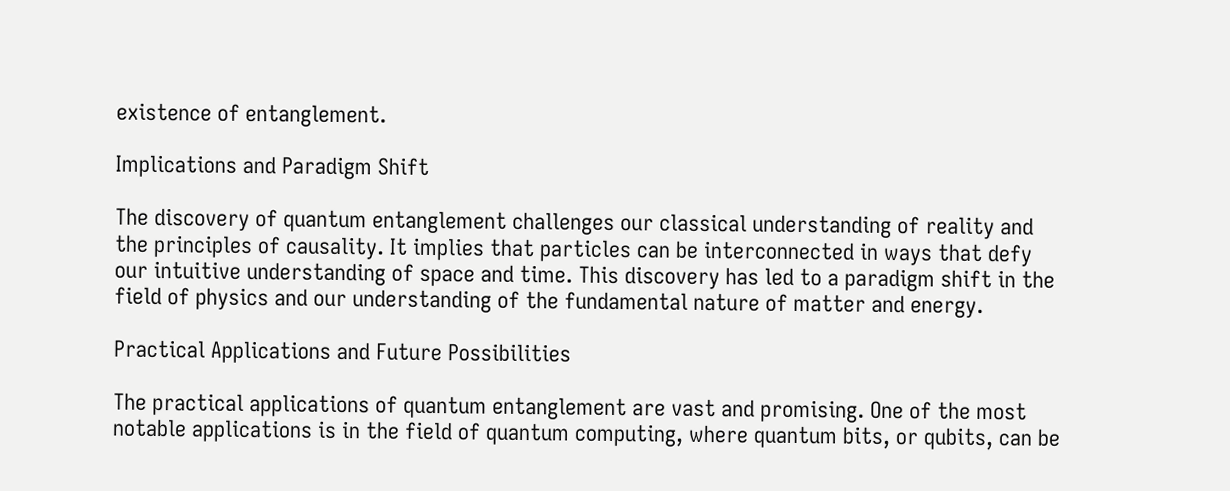existence of entanglement.

Implications and Paradigm Shift

The discovery of quantum entanglement challenges our classical understanding of reality and the principles of causality. It implies that particles can be interconnected in ways that defy our intuitive understanding of space and time. This discovery has led to a paradigm shift in the field of physics and our understanding of the fundamental nature of matter and energy.

Practical Applications and Future Possibilities

The practical applications of quantum entanglement are vast and promising. One of the most notable applications is in the field of quantum computing, where quantum bits, or qubits, can be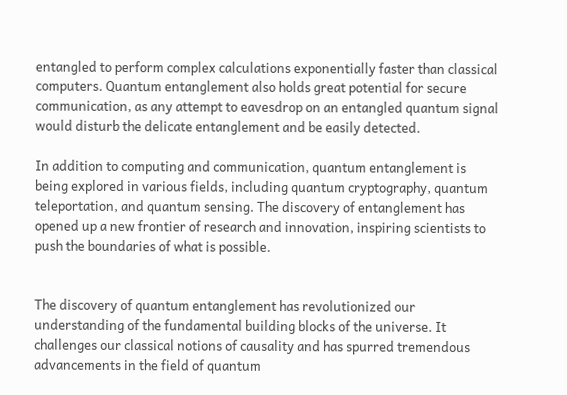entangled to perform complex calculations exponentially faster than classical computers. Quantum entanglement also holds great potential for secure communication, as any attempt to eavesdrop on an entangled quantum signal would disturb the delicate entanglement and be easily detected.

In addition to computing and communication, quantum entanglement is being explored in various fields, including quantum cryptography, quantum teleportation, and quantum sensing. The discovery of entanglement has opened up a new frontier of research and innovation, inspiring scientists to push the boundaries of what is possible.


The discovery of quantum entanglement has revolutionized our understanding of the fundamental building blocks of the universe. It challenges our classical notions of causality and has spurred tremendous advancements in the field of quantum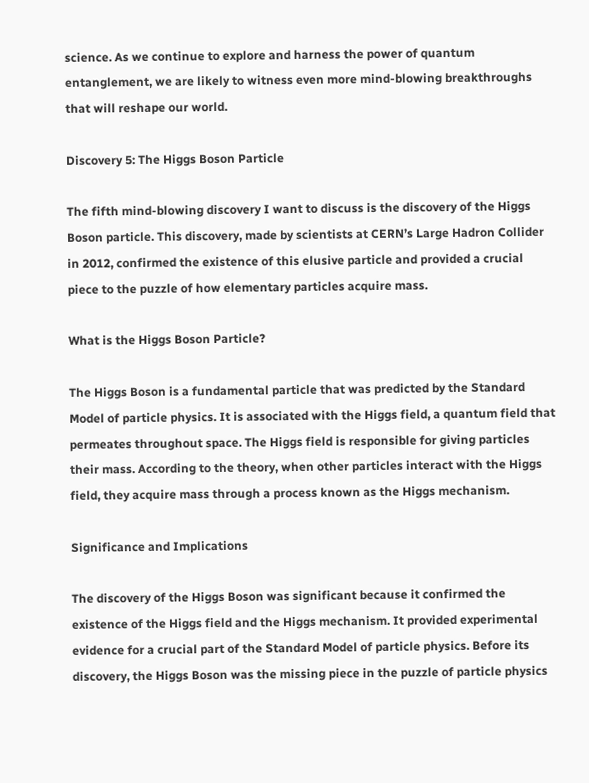science. As we continue to explore and harness the power of quantum entanglement, we are likely to witness even more mind-blowing breakthroughs that will reshape our world.

Discovery 5: The Higgs Boson Particle

The fifth mind-blowing discovery I want to discuss is the discovery of the Higgs Boson particle. This discovery, made by scientists at CERN’s Large Hadron Collider in 2012, confirmed the existence of this elusive particle and provided a crucial piece to the puzzle of how elementary particles acquire mass.

What is the Higgs Boson Particle?

The Higgs Boson is a fundamental particle that was predicted by the Standard Model of particle physics. It is associated with the Higgs field, a quantum field that permeates throughout space. The Higgs field is responsible for giving particles their mass. According to the theory, when other particles interact with the Higgs field, they acquire mass through a process known as the Higgs mechanism.

Significance and Implications

The discovery of the Higgs Boson was significant because it confirmed the existence of the Higgs field and the Higgs mechanism. It provided experimental evidence for a crucial part of the Standard Model of particle physics. Before its discovery, the Higgs Boson was the missing piece in the puzzle of particle physics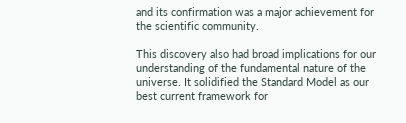and its confirmation was a major achievement for the scientific community.

This discovery also had broad implications for our understanding of the fundamental nature of the universe. It solidified the Standard Model as our best current framework for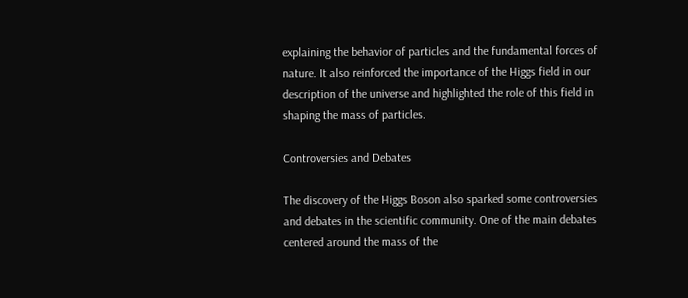explaining the behavior of particles and the fundamental forces of nature. It also reinforced the importance of the Higgs field in our description of the universe and highlighted the role of this field in shaping the mass of particles.

Controversies and Debates

The discovery of the Higgs Boson also sparked some controversies and debates in the scientific community. One of the main debates centered around the mass of the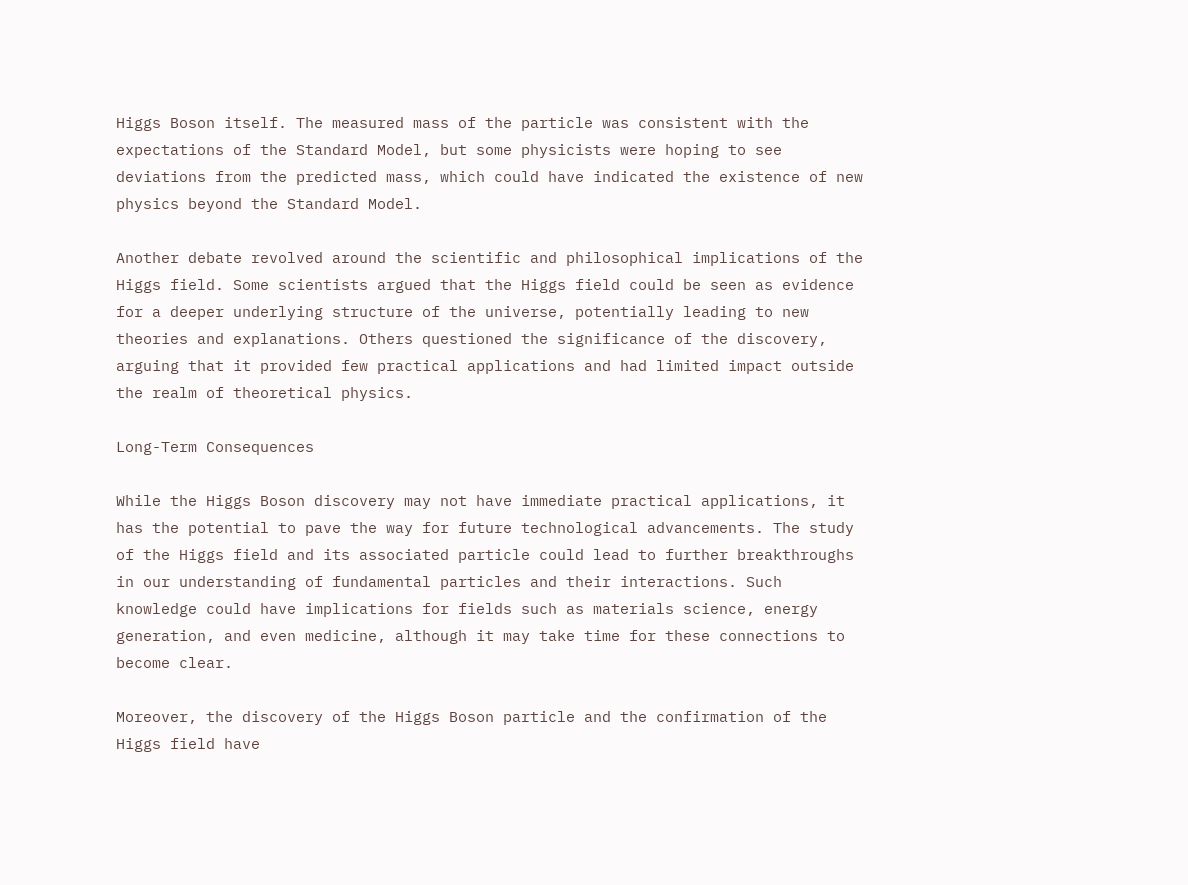Higgs Boson itself. The measured mass of the particle was consistent with the expectations of the Standard Model, but some physicists were hoping to see deviations from the predicted mass, which could have indicated the existence of new physics beyond the Standard Model.

Another debate revolved around the scientific and philosophical implications of the Higgs field. Some scientists argued that the Higgs field could be seen as evidence for a deeper underlying structure of the universe, potentially leading to new theories and explanations. Others questioned the significance of the discovery, arguing that it provided few practical applications and had limited impact outside the realm of theoretical physics.

Long-Term Consequences

While the Higgs Boson discovery may not have immediate practical applications, it has the potential to pave the way for future technological advancements. The study of the Higgs field and its associated particle could lead to further breakthroughs in our understanding of fundamental particles and their interactions. Such knowledge could have implications for fields such as materials science, energy generation, and even medicine, although it may take time for these connections to become clear.

Moreover, the discovery of the Higgs Boson particle and the confirmation of the Higgs field have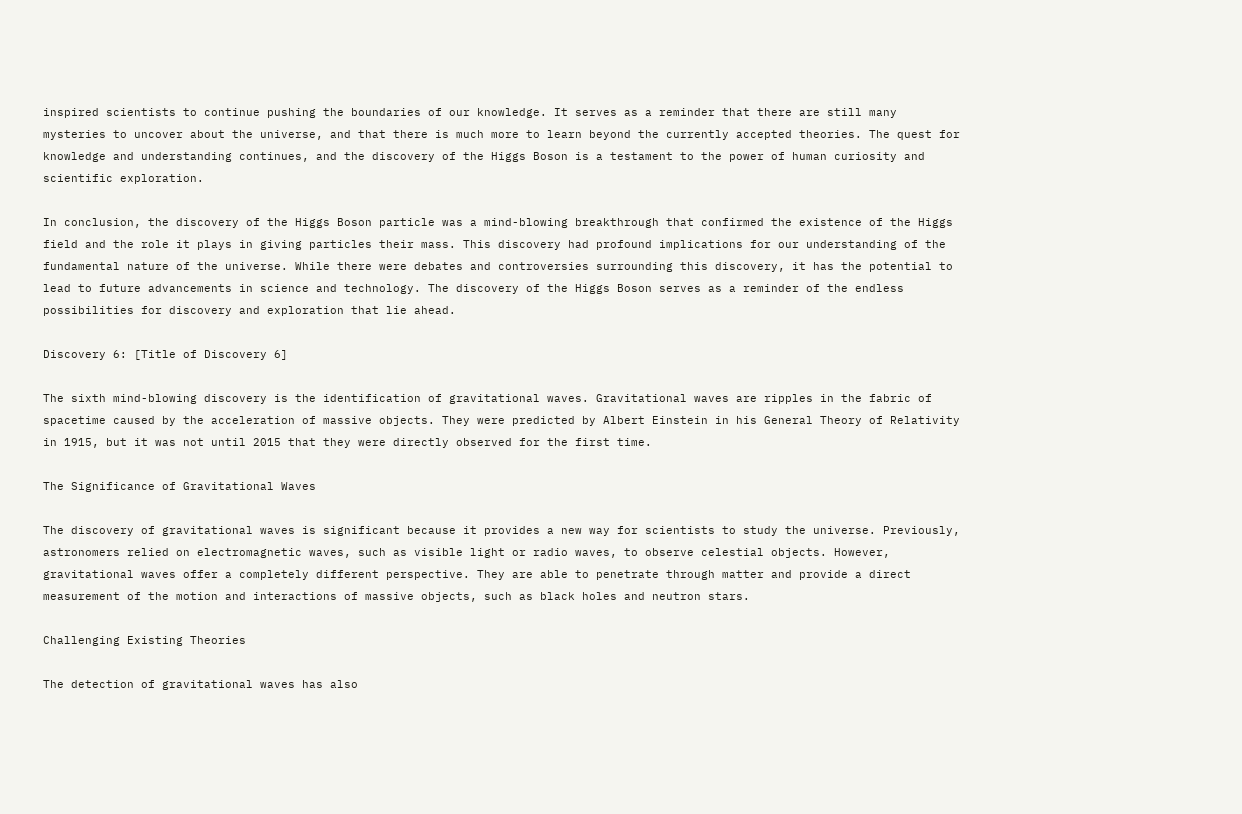inspired scientists to continue pushing the boundaries of our knowledge. It serves as a reminder that there are still many mysteries to uncover about the universe, and that there is much more to learn beyond the currently accepted theories. The quest for knowledge and understanding continues, and the discovery of the Higgs Boson is a testament to the power of human curiosity and scientific exploration.

In conclusion, the discovery of the Higgs Boson particle was a mind-blowing breakthrough that confirmed the existence of the Higgs field and the role it plays in giving particles their mass. This discovery had profound implications for our understanding of the fundamental nature of the universe. While there were debates and controversies surrounding this discovery, it has the potential to lead to future advancements in science and technology. The discovery of the Higgs Boson serves as a reminder of the endless possibilities for discovery and exploration that lie ahead.

Discovery 6: [Title of Discovery 6]

The sixth mind-blowing discovery is the identification of gravitational waves. Gravitational waves are ripples in the fabric of spacetime caused by the acceleration of massive objects. They were predicted by Albert Einstein in his General Theory of Relativity in 1915, but it was not until 2015 that they were directly observed for the first time.

The Significance of Gravitational Waves

The discovery of gravitational waves is significant because it provides a new way for scientists to study the universe. Previously, astronomers relied on electromagnetic waves, such as visible light or radio waves, to observe celestial objects. However, gravitational waves offer a completely different perspective. They are able to penetrate through matter and provide a direct measurement of the motion and interactions of massive objects, such as black holes and neutron stars.

Challenging Existing Theories

The detection of gravitational waves has also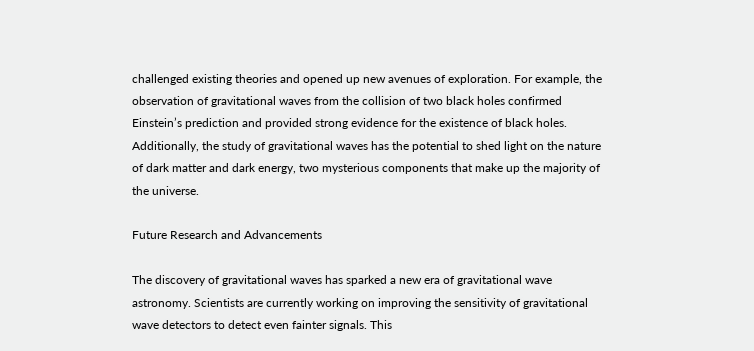challenged existing theories and opened up new avenues of exploration. For example, the observation of gravitational waves from the collision of two black holes confirmed Einstein’s prediction and provided strong evidence for the existence of black holes. Additionally, the study of gravitational waves has the potential to shed light on the nature of dark matter and dark energy, two mysterious components that make up the majority of the universe.

Future Research and Advancements

The discovery of gravitational waves has sparked a new era of gravitational wave astronomy. Scientists are currently working on improving the sensitivity of gravitational wave detectors to detect even fainter signals. This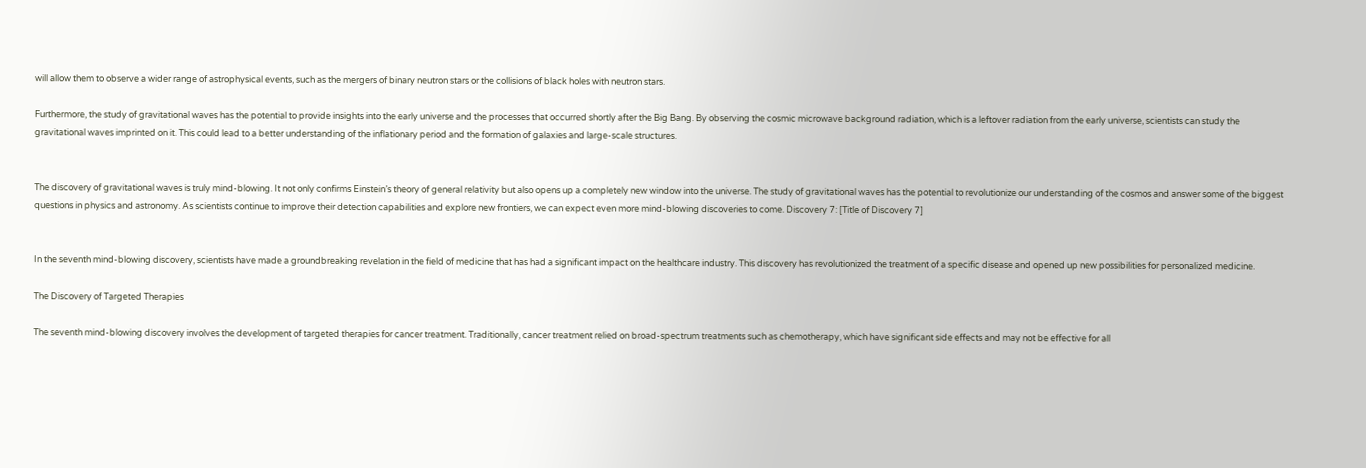will allow them to observe a wider range of astrophysical events, such as the mergers of binary neutron stars or the collisions of black holes with neutron stars.

Furthermore, the study of gravitational waves has the potential to provide insights into the early universe and the processes that occurred shortly after the Big Bang. By observing the cosmic microwave background radiation, which is a leftover radiation from the early universe, scientists can study the gravitational waves imprinted on it. This could lead to a better understanding of the inflationary period and the formation of galaxies and large-scale structures.


The discovery of gravitational waves is truly mind-blowing. It not only confirms Einstein’s theory of general relativity but also opens up a completely new window into the universe. The study of gravitational waves has the potential to revolutionize our understanding of the cosmos and answer some of the biggest questions in physics and astronomy. As scientists continue to improve their detection capabilities and explore new frontiers, we can expect even more mind-blowing discoveries to come. Discovery 7: [Title of Discovery 7]


In the seventh mind-blowing discovery, scientists have made a groundbreaking revelation in the field of medicine that has had a significant impact on the healthcare industry. This discovery has revolutionized the treatment of a specific disease and opened up new possibilities for personalized medicine.

The Discovery of Targeted Therapies

The seventh mind-blowing discovery involves the development of targeted therapies for cancer treatment. Traditionally, cancer treatment relied on broad-spectrum treatments such as chemotherapy, which have significant side effects and may not be effective for all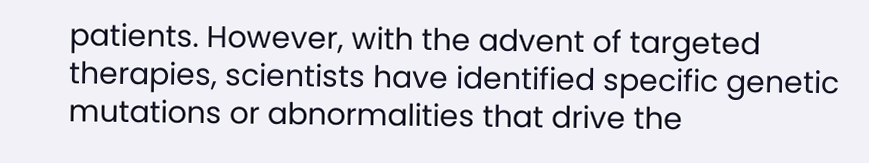patients. However, with the advent of targeted therapies, scientists have identified specific genetic mutations or abnormalities that drive the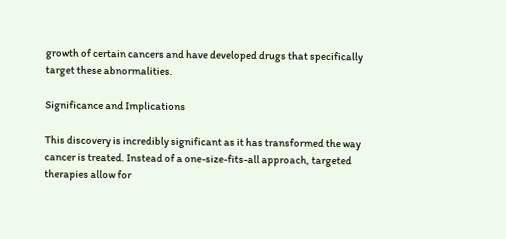growth of certain cancers and have developed drugs that specifically target these abnormalities.

Significance and Implications

This discovery is incredibly significant as it has transformed the way cancer is treated. Instead of a one-size-fits-all approach, targeted therapies allow for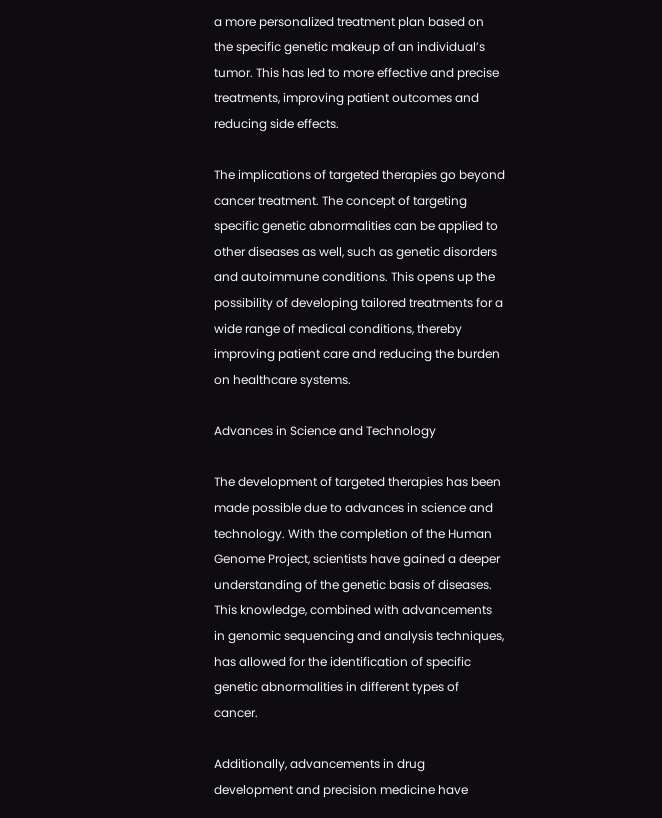a more personalized treatment plan based on the specific genetic makeup of an individual’s tumor. This has led to more effective and precise treatments, improving patient outcomes and reducing side effects.

The implications of targeted therapies go beyond cancer treatment. The concept of targeting specific genetic abnormalities can be applied to other diseases as well, such as genetic disorders and autoimmune conditions. This opens up the possibility of developing tailored treatments for a wide range of medical conditions, thereby improving patient care and reducing the burden on healthcare systems.

Advances in Science and Technology

The development of targeted therapies has been made possible due to advances in science and technology. With the completion of the Human Genome Project, scientists have gained a deeper understanding of the genetic basis of diseases. This knowledge, combined with advancements in genomic sequencing and analysis techniques, has allowed for the identification of specific genetic abnormalities in different types of cancer.

Additionally, advancements in drug development and precision medicine have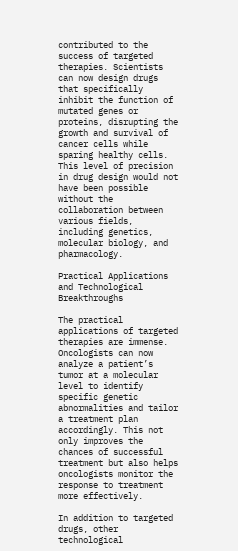contributed to the success of targeted therapies. Scientists can now design drugs that specifically inhibit the function of mutated genes or proteins, disrupting the growth and survival of cancer cells while sparing healthy cells. This level of precision in drug design would not have been possible without the collaboration between various fields, including genetics, molecular biology, and pharmacology.

Practical Applications and Technological Breakthroughs

The practical applications of targeted therapies are immense. Oncologists can now analyze a patient’s tumor at a molecular level to identify specific genetic abnormalities and tailor a treatment plan accordingly. This not only improves the chances of successful treatment but also helps oncologists monitor the response to treatment more effectively.

In addition to targeted drugs, other technological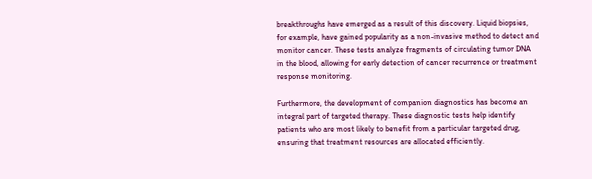breakthroughs have emerged as a result of this discovery. Liquid biopsies, for example, have gained popularity as a non-invasive method to detect and monitor cancer. These tests analyze fragments of circulating tumor DNA in the blood, allowing for early detection of cancer recurrence or treatment response monitoring.

Furthermore, the development of companion diagnostics has become an integral part of targeted therapy. These diagnostic tests help identify patients who are most likely to benefit from a particular targeted drug, ensuring that treatment resources are allocated efficiently.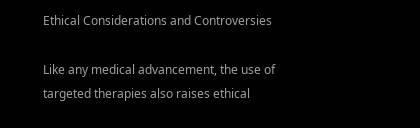Ethical Considerations and Controversies

Like any medical advancement, the use of targeted therapies also raises ethical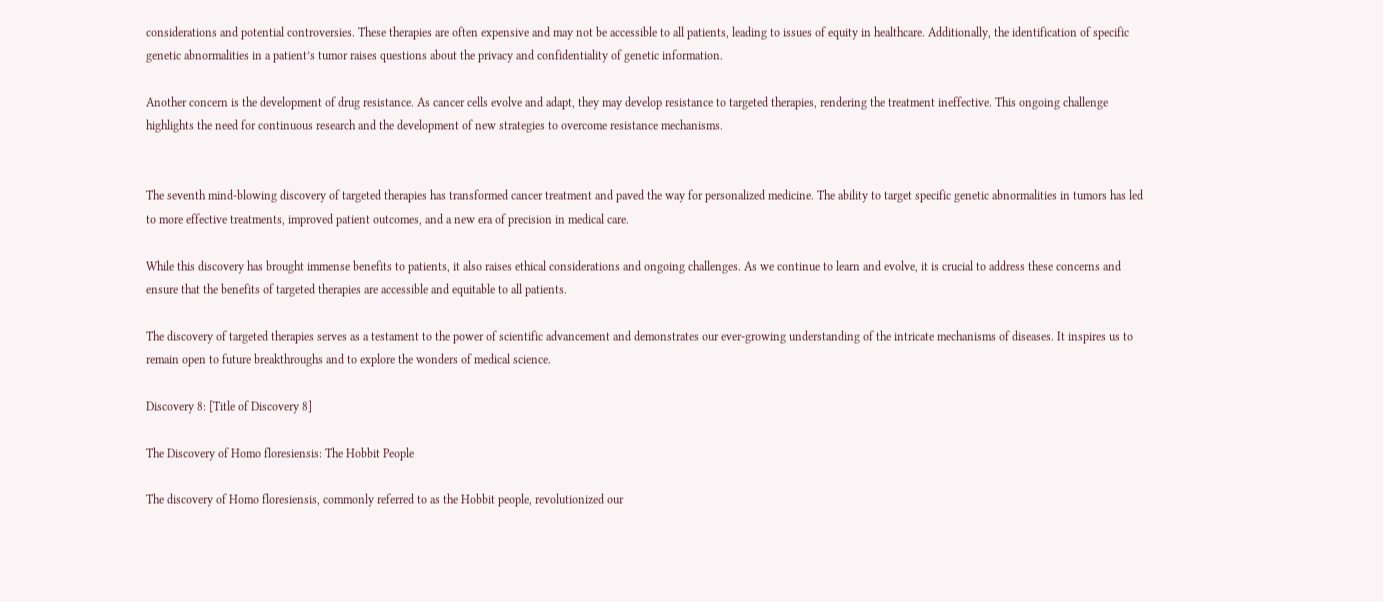considerations and potential controversies. These therapies are often expensive and may not be accessible to all patients, leading to issues of equity in healthcare. Additionally, the identification of specific genetic abnormalities in a patient’s tumor raises questions about the privacy and confidentiality of genetic information.

Another concern is the development of drug resistance. As cancer cells evolve and adapt, they may develop resistance to targeted therapies, rendering the treatment ineffective. This ongoing challenge highlights the need for continuous research and the development of new strategies to overcome resistance mechanisms.


The seventh mind-blowing discovery of targeted therapies has transformed cancer treatment and paved the way for personalized medicine. The ability to target specific genetic abnormalities in tumors has led to more effective treatments, improved patient outcomes, and a new era of precision in medical care.

While this discovery has brought immense benefits to patients, it also raises ethical considerations and ongoing challenges. As we continue to learn and evolve, it is crucial to address these concerns and ensure that the benefits of targeted therapies are accessible and equitable to all patients.

The discovery of targeted therapies serves as a testament to the power of scientific advancement and demonstrates our ever-growing understanding of the intricate mechanisms of diseases. It inspires us to remain open to future breakthroughs and to explore the wonders of medical science.

Discovery 8: [Title of Discovery 8]

The Discovery of Homo floresiensis: The Hobbit People

The discovery of Homo floresiensis, commonly referred to as the Hobbit people, revolutionized our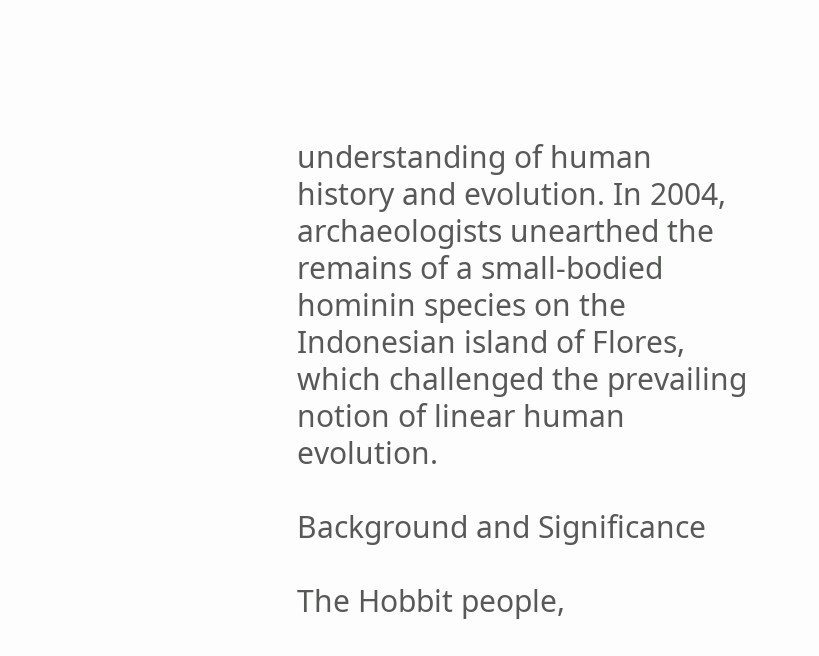understanding of human history and evolution. In 2004, archaeologists unearthed the remains of a small-bodied hominin species on the Indonesian island of Flores, which challenged the prevailing notion of linear human evolution.

Background and Significance

The Hobbit people,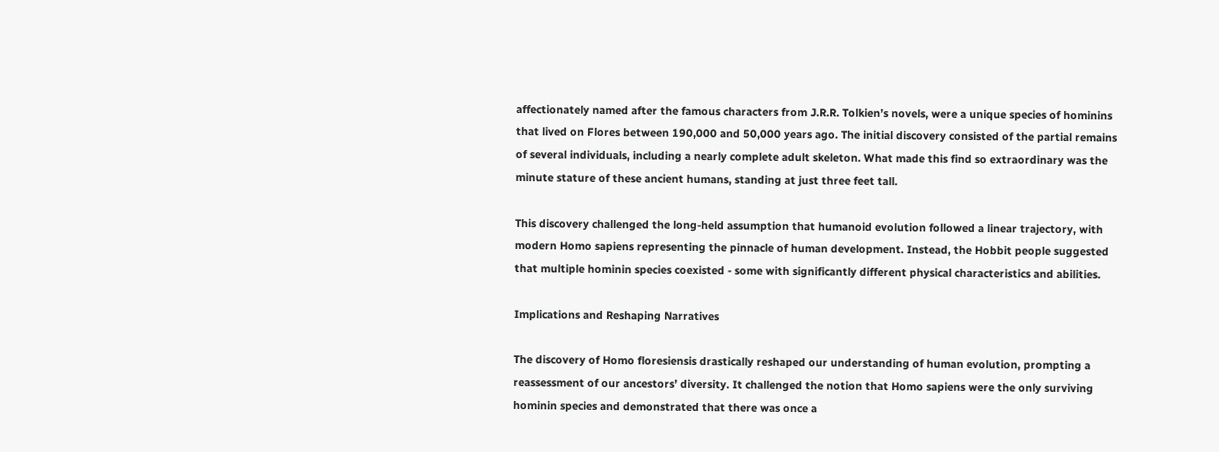affectionately named after the famous characters from J.R.R. Tolkien’s novels, were a unique species of hominins that lived on Flores between 190,000 and 50,000 years ago. The initial discovery consisted of the partial remains of several individuals, including a nearly complete adult skeleton. What made this find so extraordinary was the minute stature of these ancient humans, standing at just three feet tall.

This discovery challenged the long-held assumption that humanoid evolution followed a linear trajectory, with modern Homo sapiens representing the pinnacle of human development. Instead, the Hobbit people suggested that multiple hominin species coexisted - some with significantly different physical characteristics and abilities.

Implications and Reshaping Narratives

The discovery of Homo floresiensis drastically reshaped our understanding of human evolution, prompting a reassessment of our ancestors’ diversity. It challenged the notion that Homo sapiens were the only surviving hominin species and demonstrated that there was once a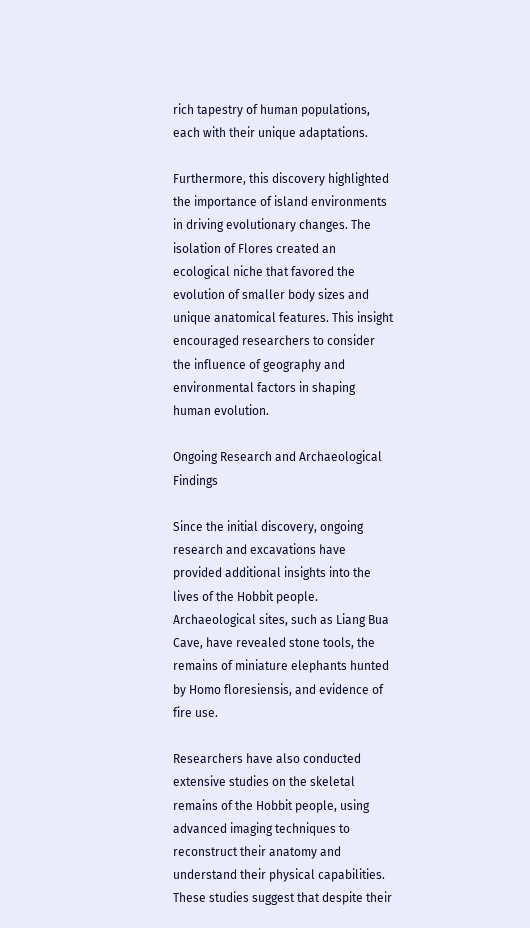rich tapestry of human populations, each with their unique adaptations.

Furthermore, this discovery highlighted the importance of island environments in driving evolutionary changes. The isolation of Flores created an ecological niche that favored the evolution of smaller body sizes and unique anatomical features. This insight encouraged researchers to consider the influence of geography and environmental factors in shaping human evolution.

Ongoing Research and Archaeological Findings

Since the initial discovery, ongoing research and excavations have provided additional insights into the lives of the Hobbit people. Archaeological sites, such as Liang Bua Cave, have revealed stone tools, the remains of miniature elephants hunted by Homo floresiensis, and evidence of fire use.

Researchers have also conducted extensive studies on the skeletal remains of the Hobbit people, using advanced imaging techniques to reconstruct their anatomy and understand their physical capabilities. These studies suggest that despite their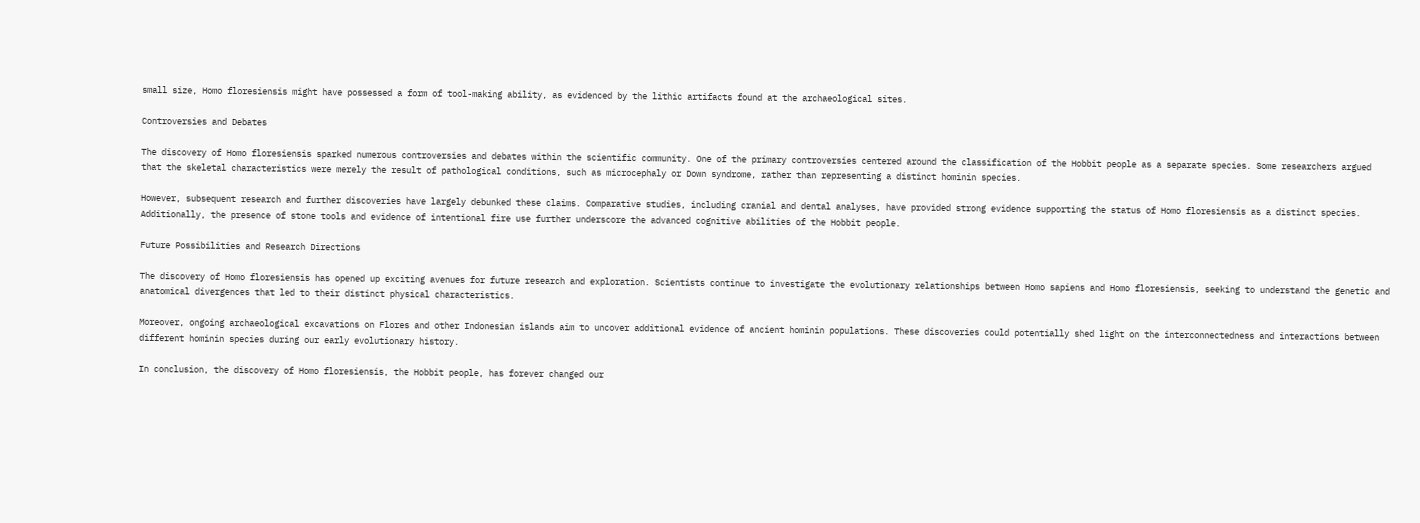small size, Homo floresiensis might have possessed a form of tool-making ability, as evidenced by the lithic artifacts found at the archaeological sites.

Controversies and Debates

The discovery of Homo floresiensis sparked numerous controversies and debates within the scientific community. One of the primary controversies centered around the classification of the Hobbit people as a separate species. Some researchers argued that the skeletal characteristics were merely the result of pathological conditions, such as microcephaly or Down syndrome, rather than representing a distinct hominin species.

However, subsequent research and further discoveries have largely debunked these claims. Comparative studies, including cranial and dental analyses, have provided strong evidence supporting the status of Homo floresiensis as a distinct species. Additionally, the presence of stone tools and evidence of intentional fire use further underscore the advanced cognitive abilities of the Hobbit people.

Future Possibilities and Research Directions

The discovery of Homo floresiensis has opened up exciting avenues for future research and exploration. Scientists continue to investigate the evolutionary relationships between Homo sapiens and Homo floresiensis, seeking to understand the genetic and anatomical divergences that led to their distinct physical characteristics.

Moreover, ongoing archaeological excavations on Flores and other Indonesian islands aim to uncover additional evidence of ancient hominin populations. These discoveries could potentially shed light on the interconnectedness and interactions between different hominin species during our early evolutionary history.

In conclusion, the discovery of Homo floresiensis, the Hobbit people, has forever changed our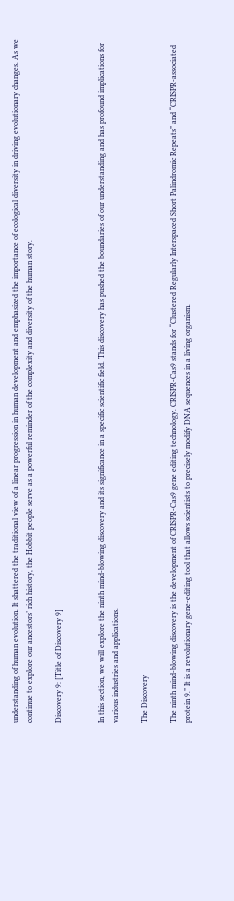understanding of human evolution. It shattered the traditional view of a linear progression in human development and emphasized the importance of ecological diversity in driving evolutionary changes. As we continue to explore our ancestors’ rich history, the Hobbit people serve as a powerful reminder of the complexity and diversity of the human story.

Discovery 9: [Title of Discovery 9]


In this section, we will explore the ninth mind-blowing discovery and its significance in a specific scientific field. This discovery has pushed the boundaries of our understanding and has profound implications for various industries and applications.

The Discovery

The ninth mind-blowing discovery is the development of CRISPR-Cas9 gene editing technology. CRISPR-Cas9 stands for “Clustered Regularly Interspaced Short Palindromic Repeats” and “CRISPR-associated protein 9.” It is a revolutionary gene-editing tool that allows scientists to precisely modify DNA sequences in a living organism.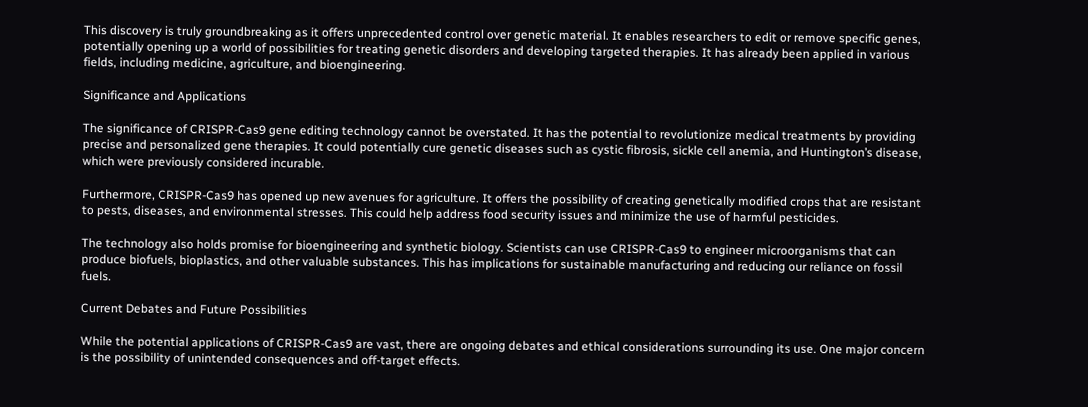This discovery is truly groundbreaking as it offers unprecedented control over genetic material. It enables researchers to edit or remove specific genes, potentially opening up a world of possibilities for treating genetic disorders and developing targeted therapies. It has already been applied in various fields, including medicine, agriculture, and bioengineering.

Significance and Applications

The significance of CRISPR-Cas9 gene editing technology cannot be overstated. It has the potential to revolutionize medical treatments by providing precise and personalized gene therapies. It could potentially cure genetic diseases such as cystic fibrosis, sickle cell anemia, and Huntington’s disease, which were previously considered incurable.

Furthermore, CRISPR-Cas9 has opened up new avenues for agriculture. It offers the possibility of creating genetically modified crops that are resistant to pests, diseases, and environmental stresses. This could help address food security issues and minimize the use of harmful pesticides.

The technology also holds promise for bioengineering and synthetic biology. Scientists can use CRISPR-Cas9 to engineer microorganisms that can produce biofuels, bioplastics, and other valuable substances. This has implications for sustainable manufacturing and reducing our reliance on fossil fuels.

Current Debates and Future Possibilities

While the potential applications of CRISPR-Cas9 are vast, there are ongoing debates and ethical considerations surrounding its use. One major concern is the possibility of unintended consequences and off-target effects.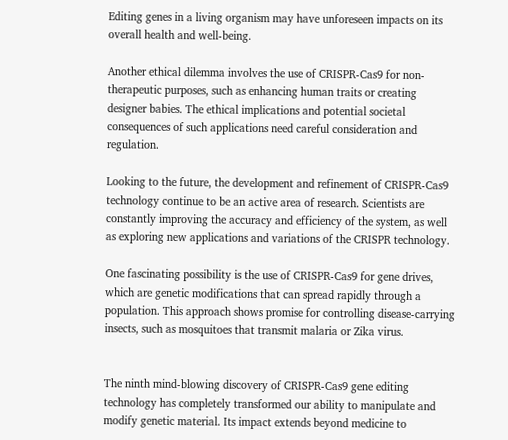Editing genes in a living organism may have unforeseen impacts on its overall health and well-being.

Another ethical dilemma involves the use of CRISPR-Cas9 for non-therapeutic purposes, such as enhancing human traits or creating designer babies. The ethical implications and potential societal consequences of such applications need careful consideration and regulation.

Looking to the future, the development and refinement of CRISPR-Cas9 technology continue to be an active area of research. Scientists are constantly improving the accuracy and efficiency of the system, as well as exploring new applications and variations of the CRISPR technology.

One fascinating possibility is the use of CRISPR-Cas9 for gene drives, which are genetic modifications that can spread rapidly through a population. This approach shows promise for controlling disease-carrying insects, such as mosquitoes that transmit malaria or Zika virus.


The ninth mind-blowing discovery of CRISPR-Cas9 gene editing technology has completely transformed our ability to manipulate and modify genetic material. Its impact extends beyond medicine to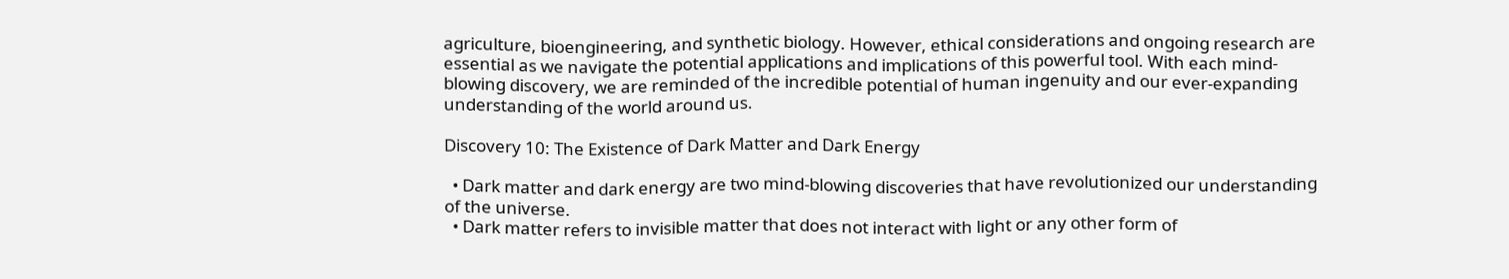agriculture, bioengineering, and synthetic biology. However, ethical considerations and ongoing research are essential as we navigate the potential applications and implications of this powerful tool. With each mind-blowing discovery, we are reminded of the incredible potential of human ingenuity and our ever-expanding understanding of the world around us.

Discovery 10: The Existence of Dark Matter and Dark Energy

  • Dark matter and dark energy are two mind-blowing discoveries that have revolutionized our understanding of the universe.
  • Dark matter refers to invisible matter that does not interact with light or any other form of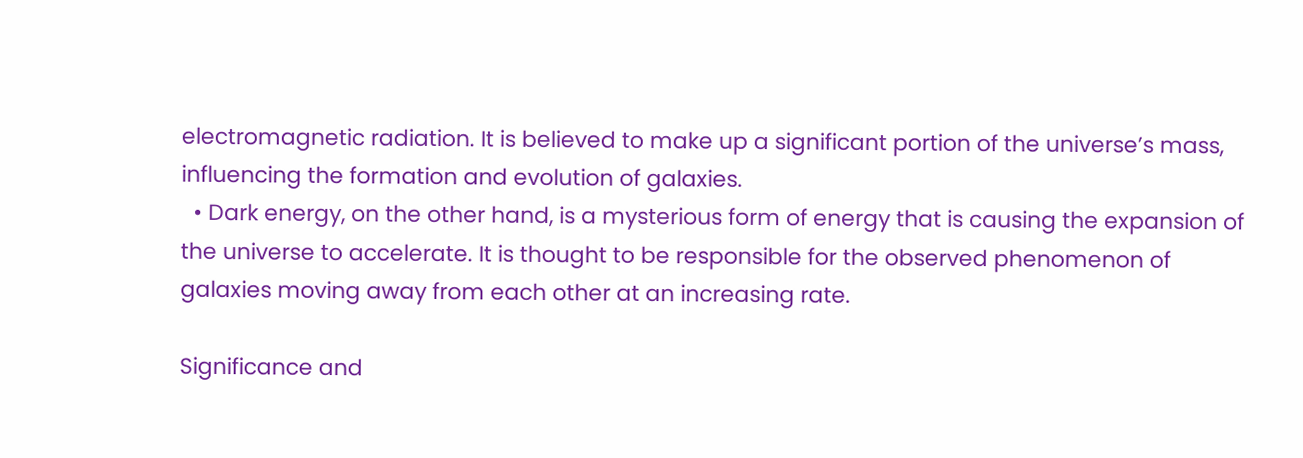electromagnetic radiation. It is believed to make up a significant portion of the universe’s mass, influencing the formation and evolution of galaxies.
  • Dark energy, on the other hand, is a mysterious form of energy that is causing the expansion of the universe to accelerate. It is thought to be responsible for the observed phenomenon of galaxies moving away from each other at an increasing rate.

Significance and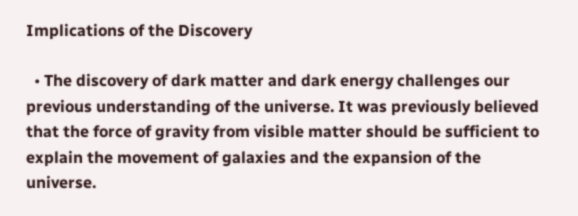Implications of the Discovery

  • The discovery of dark matter and dark energy challenges our previous understanding of the universe. It was previously believed that the force of gravity from visible matter should be sufficient to explain the movement of galaxies and the expansion of the universe.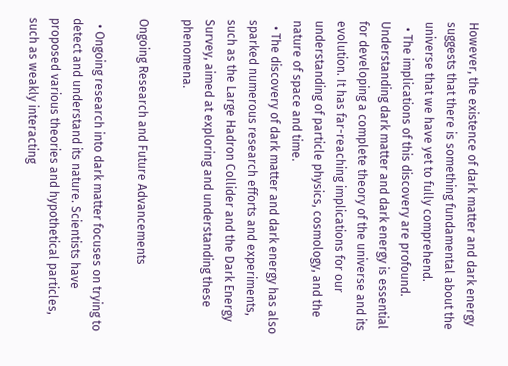However, the existence of dark matter and dark energy suggests that there is something fundamental about the universe that we have yet to fully comprehend.
  • The implications of this discovery are profound. Understanding dark matter and dark energy is essential for developing a complete theory of the universe and its evolution. It has far-reaching implications for our understanding of particle physics, cosmology, and the nature of space and time.
  • The discovery of dark matter and dark energy has also sparked numerous research efforts and experiments, such as the Large Hadron Collider and the Dark Energy Survey, aimed at exploring and understanding these phenomena.

Ongoing Research and Future Advancements

  • Ongoing research into dark matter focuses on trying to detect and understand its nature. Scientists have proposed various theories and hypothetical particles, such as weakly interacting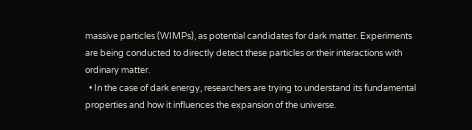massive particles (WIMPs), as potential candidates for dark matter. Experiments are being conducted to directly detect these particles or their interactions with ordinary matter.
  • In the case of dark energy, researchers are trying to understand its fundamental properties and how it influences the expansion of the universe.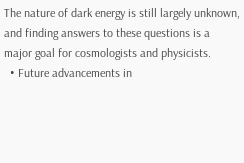The nature of dark energy is still largely unknown, and finding answers to these questions is a major goal for cosmologists and physicists.
  • Future advancements in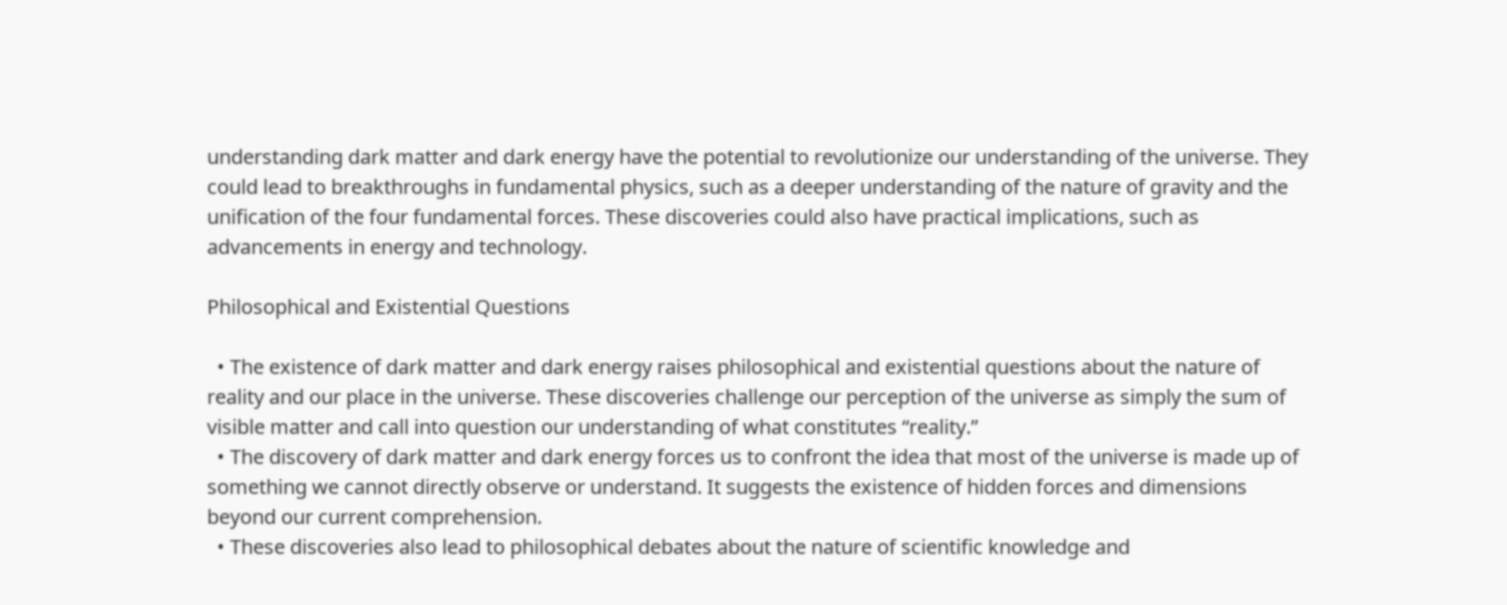understanding dark matter and dark energy have the potential to revolutionize our understanding of the universe. They could lead to breakthroughs in fundamental physics, such as a deeper understanding of the nature of gravity and the unification of the four fundamental forces. These discoveries could also have practical implications, such as advancements in energy and technology.

Philosophical and Existential Questions

  • The existence of dark matter and dark energy raises philosophical and existential questions about the nature of reality and our place in the universe. These discoveries challenge our perception of the universe as simply the sum of visible matter and call into question our understanding of what constitutes “reality.”
  • The discovery of dark matter and dark energy forces us to confront the idea that most of the universe is made up of something we cannot directly observe or understand. It suggests the existence of hidden forces and dimensions beyond our current comprehension.
  • These discoveries also lead to philosophical debates about the nature of scientific knowledge and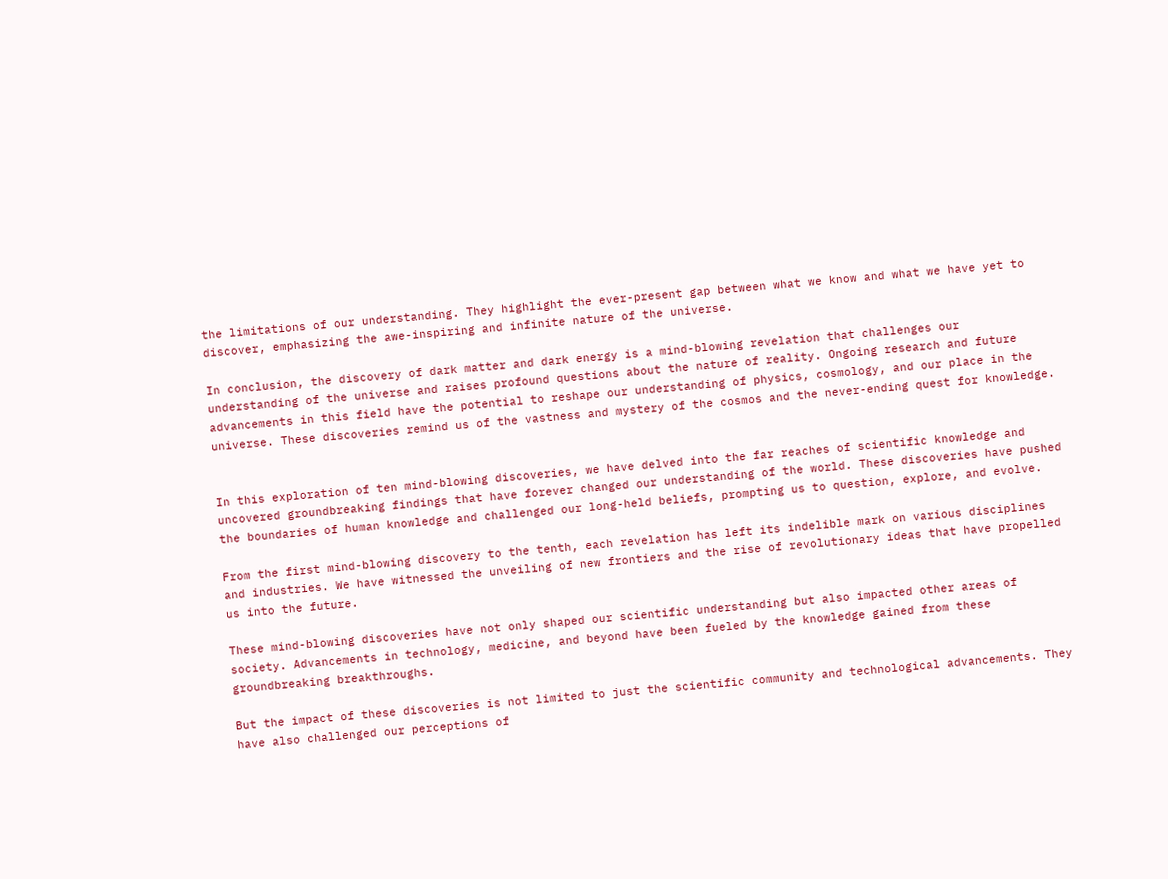the limitations of our understanding. They highlight the ever-present gap between what we know and what we have yet to discover, emphasizing the awe-inspiring and infinite nature of the universe.

In conclusion, the discovery of dark matter and dark energy is a mind-blowing revelation that challenges our understanding of the universe and raises profound questions about the nature of reality. Ongoing research and future advancements in this field have the potential to reshape our understanding of physics, cosmology, and our place in the universe. These discoveries remind us of the vastness and mystery of the cosmos and the never-ending quest for knowledge.


In this exploration of ten mind-blowing discoveries, we have delved into the far reaches of scientific knowledge and uncovered groundbreaking findings that have forever changed our understanding of the world. These discoveries have pushed the boundaries of human knowledge and challenged our long-held beliefs, prompting us to question, explore, and evolve.

From the first mind-blowing discovery to the tenth, each revelation has left its indelible mark on various disciplines and industries. We have witnessed the unveiling of new frontiers and the rise of revolutionary ideas that have propelled us into the future.

These mind-blowing discoveries have not only shaped our scientific understanding but also impacted other areas of society. Advancements in technology, medicine, and beyond have been fueled by the knowledge gained from these groundbreaking breakthroughs.

But the impact of these discoveries is not limited to just the scientific community and technological advancements. They have also challenged our perceptions of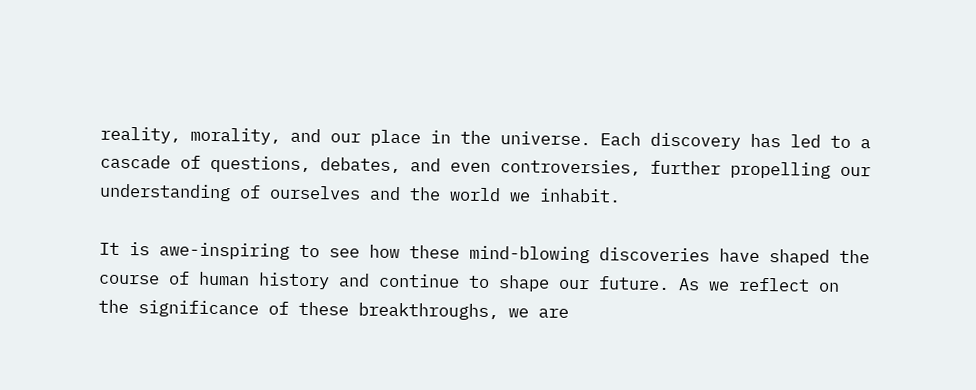reality, morality, and our place in the universe. Each discovery has led to a cascade of questions, debates, and even controversies, further propelling our understanding of ourselves and the world we inhabit.

It is awe-inspiring to see how these mind-blowing discoveries have shaped the course of human history and continue to shape our future. As we reflect on the significance of these breakthroughs, we are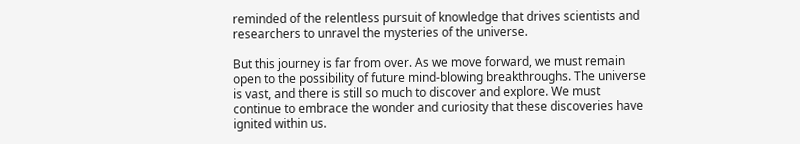reminded of the relentless pursuit of knowledge that drives scientists and researchers to unravel the mysteries of the universe.

But this journey is far from over. As we move forward, we must remain open to the possibility of future mind-blowing breakthroughs. The universe is vast, and there is still so much to discover and explore. We must continue to embrace the wonder and curiosity that these discoveries have ignited within us.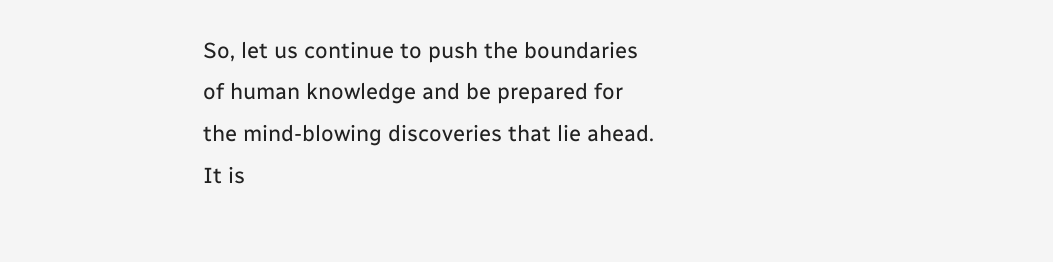So, let us continue to push the boundaries of human knowledge and be prepared for the mind-blowing discoveries that lie ahead. It is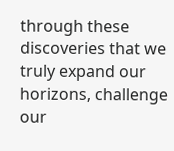through these discoveries that we truly expand our horizons, challenge our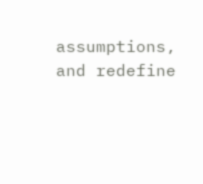assumptions, and redefine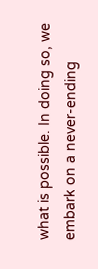what is possible. In doing so, we embark on a never-ending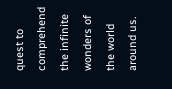quest to comprehend the infinite wonders of the world around us.